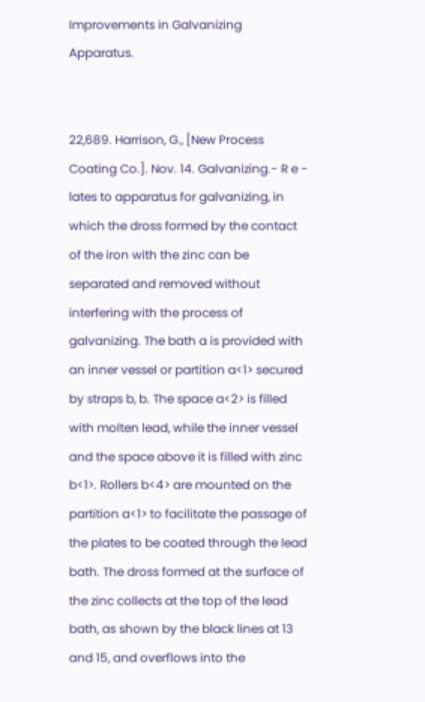Improvements in Galvanizing Apparatus.


22,689. Harrison, G., [New Process Coating Co.]. Nov. 14. Galvanizing.- R e - lates to apparatus for galvanizing, in which the dross formed by the contact of the iron with the zinc can be separated and removed without interfering with the process of galvanizing. The bath a is provided with an inner vessel or partition a<1> secured by straps b, b. The space a<2> is filled with molten lead, while the inner vessel and the space above it is filled with zinc b<1>. Rollers b<4> are mounted on the partition a<1> to facilitate the passage of the plates to be coated through the lead bath. The dross formed at the surface of the zinc collects at the top of the lead bath, as shown by the black lines at 13 and 15, and overflows into the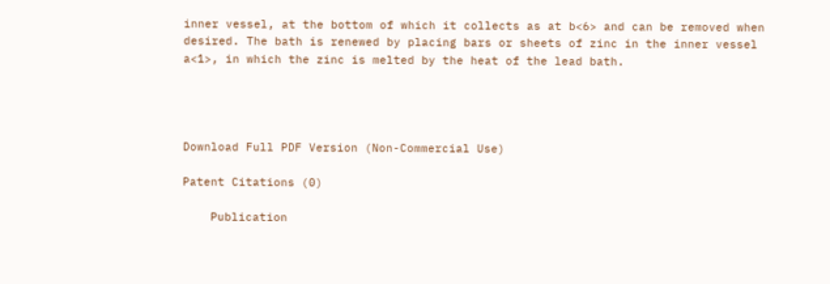inner vessel, at the bottom of which it collects as at b<6> and can be removed when desired. The bath is renewed by placing bars or sheets of zinc in the inner vessel a<1>, in which the zinc is melted by the heat of the lead bath.




Download Full PDF Version (Non-Commercial Use)

Patent Citations (0)

    Publication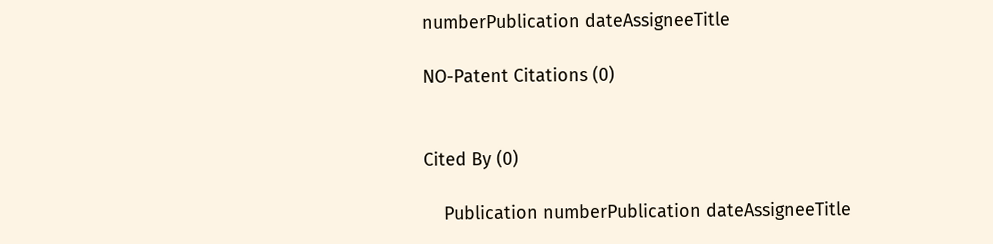numberPublication dateAssigneeTitle

NO-Patent Citations (0)


Cited By (0)

    Publication numberPublication dateAssigneeTitle